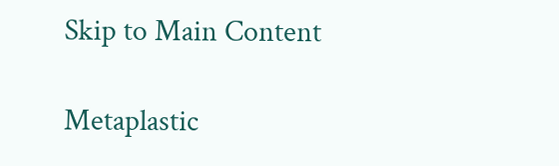Skip to Main Content

Metaplastic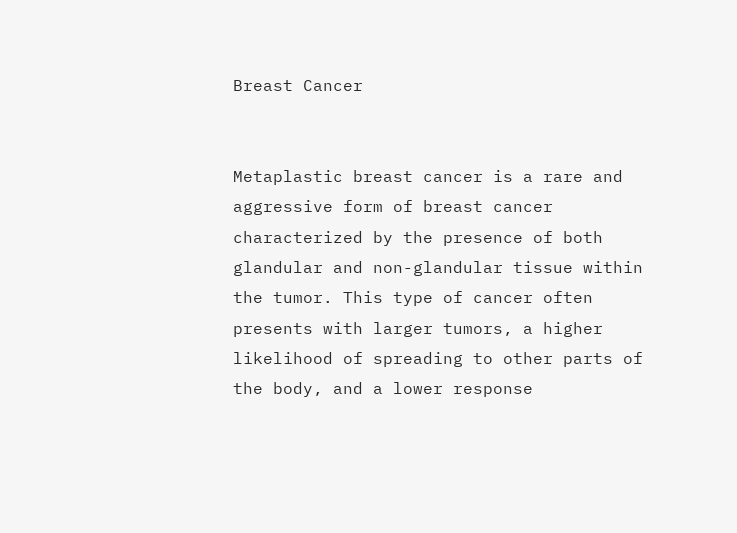Breast Cancer


Metaplastic breast cancer is a rare and aggressive form of breast cancer characterized by the presence of both glandular and non-glandular tissue within the tumor. This type of cancer often presents with larger tumors, a higher likelihood of spreading to other parts of the body, and a lower response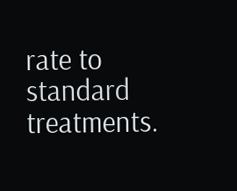rate to standard treatments.